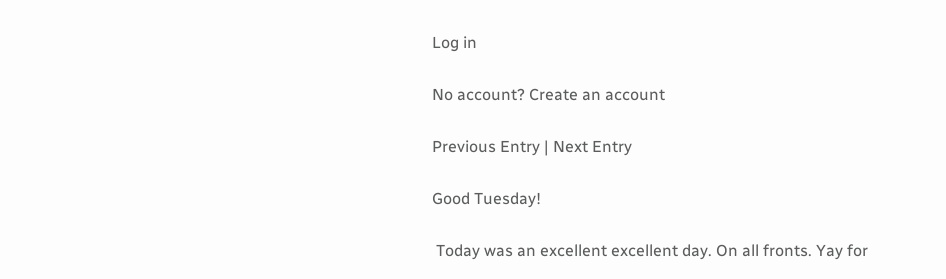Log in

No account? Create an account

Previous Entry | Next Entry

Good Tuesday!

 Today was an excellent excellent day. On all fronts. Yay for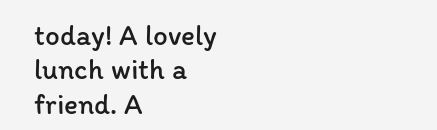today! A lovely lunch with a friend. A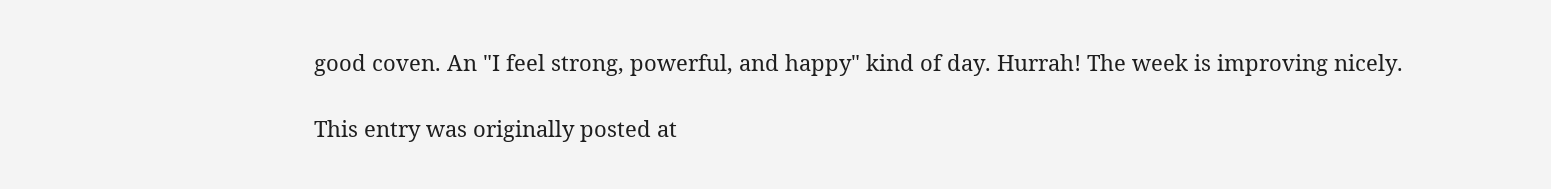good coven. An "I feel strong, powerful, and happy" kind of day. Hurrah! The week is improving nicely.

This entry was originally posted at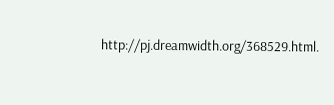http://pj.dreamwidth.org/368529.html.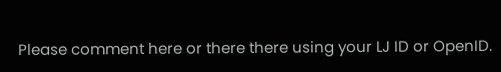Please comment here or there there using your LJ ID or OpenID.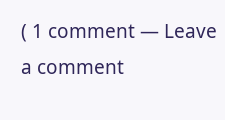( 1 comment — Leave a comment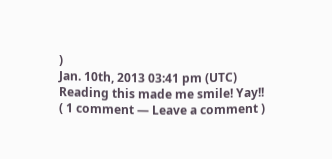)
Jan. 10th, 2013 03:41 pm (UTC)
Reading this made me smile! Yay!!
( 1 comment — Leave a comment )